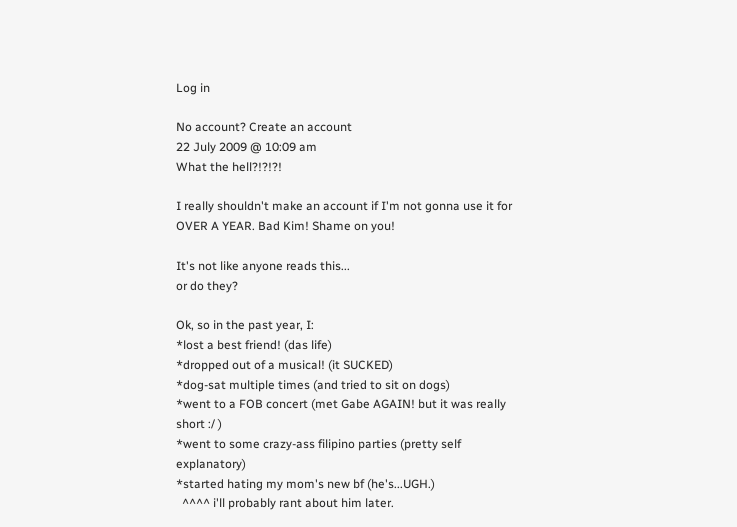Log in

No account? Create an account
22 July 2009 @ 10:09 am
What the hell?!?!?!

I really shouldn't make an account if I'm not gonna use it for OVER A YEAR. Bad Kim! Shame on you!

It's not like anyone reads this...
or do they?

Ok, so in the past year, I:
*lost a best friend! (das life)
*dropped out of a musical! (it SUCKED)
*dog-sat multiple times (and tried to sit on dogs)
*went to a FOB concert (met Gabe AGAIN! but it was really short :/ )
*went to some crazy-ass filipino parties (pretty self explanatory)
*started hating my mom's new bf (he's...UGH.)
  ^^^^ i'll probably rant about him later.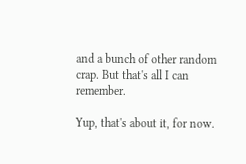and a bunch of other random crap. But that's all I can remember.

Yup, that's about it, for now.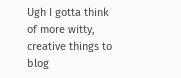Ugh I gotta think of more witty, creative things to blog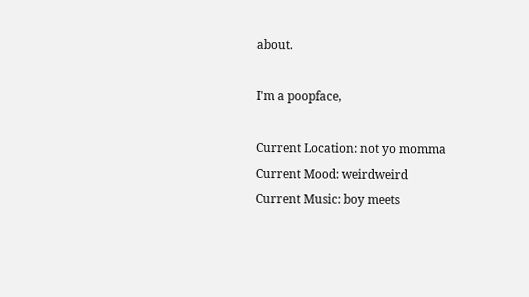about.

I'm a poopface,

Current Location: not yo momma
Current Mood: weirdweird
Current Music: boy meets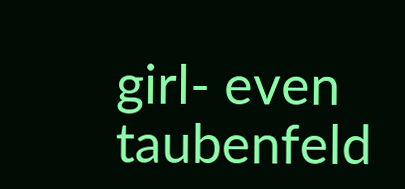girl- even taubenfeld